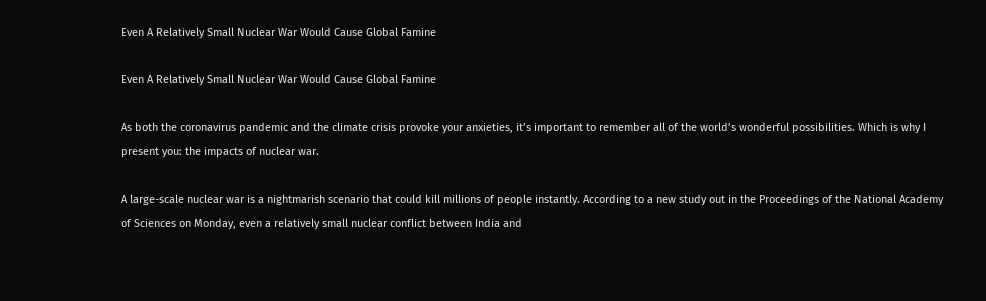Even A Relatively Small Nuclear War Would Cause Global Famine

Even A Relatively Small Nuclear War Would Cause Global Famine

As both the coronavirus pandemic and the climate crisis provoke your anxieties, it’s important to remember all of the world’s wonderful possibilities. Which is why I present you: the impacts of nuclear war.

A large-scale nuclear war is a nightmarish scenario that could kill millions of people instantly. According to a new study out in the Proceedings of the National Academy of Sciences on Monday, even a relatively small nuclear conflict between India and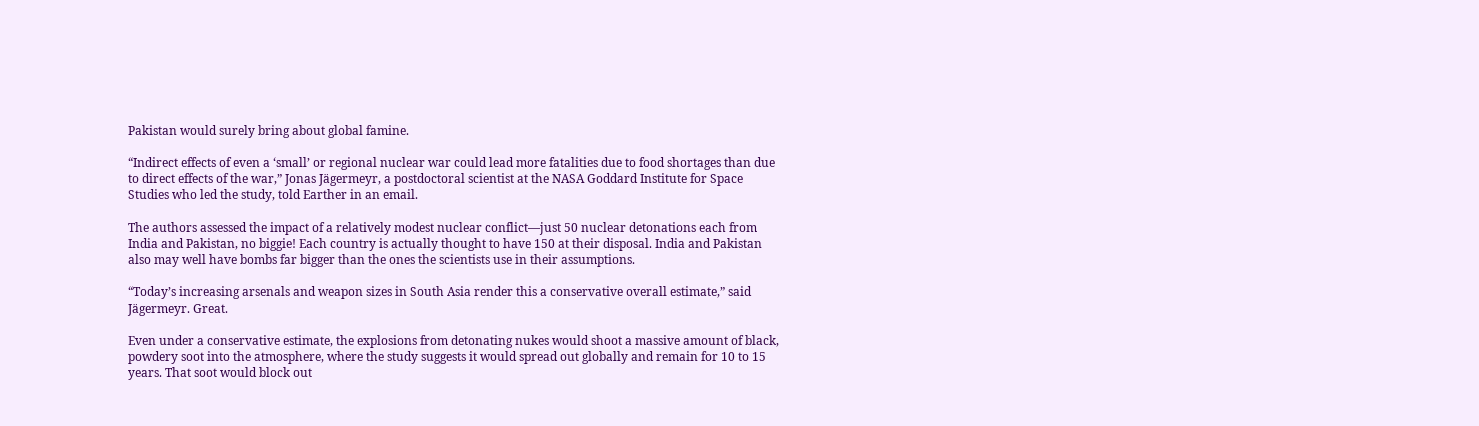Pakistan would surely bring about global famine.

“Indirect effects of even a ‘small’ or regional nuclear war could lead more fatalities due to food shortages than due to direct effects of the war,” Jonas Jägermeyr, a postdoctoral scientist at the NASA Goddard Institute for Space Studies who led the study, told Earther in an email.

The authors assessed the impact of a relatively modest nuclear conflict—just 50 nuclear detonations each from India and Pakistan, no biggie! Each country is actually thought to have 150 at their disposal. India and Pakistan also may well have bombs far bigger than the ones the scientists use in their assumptions.

“Today’s increasing arsenals and weapon sizes in South Asia render this a conservative overall estimate,” said Jägermeyr. Great.

Even under a conservative estimate, the explosions from detonating nukes would shoot a massive amount of black, powdery soot into the atmosphere, where the study suggests it would spread out globally and remain for 10 to 15 years. That soot would block out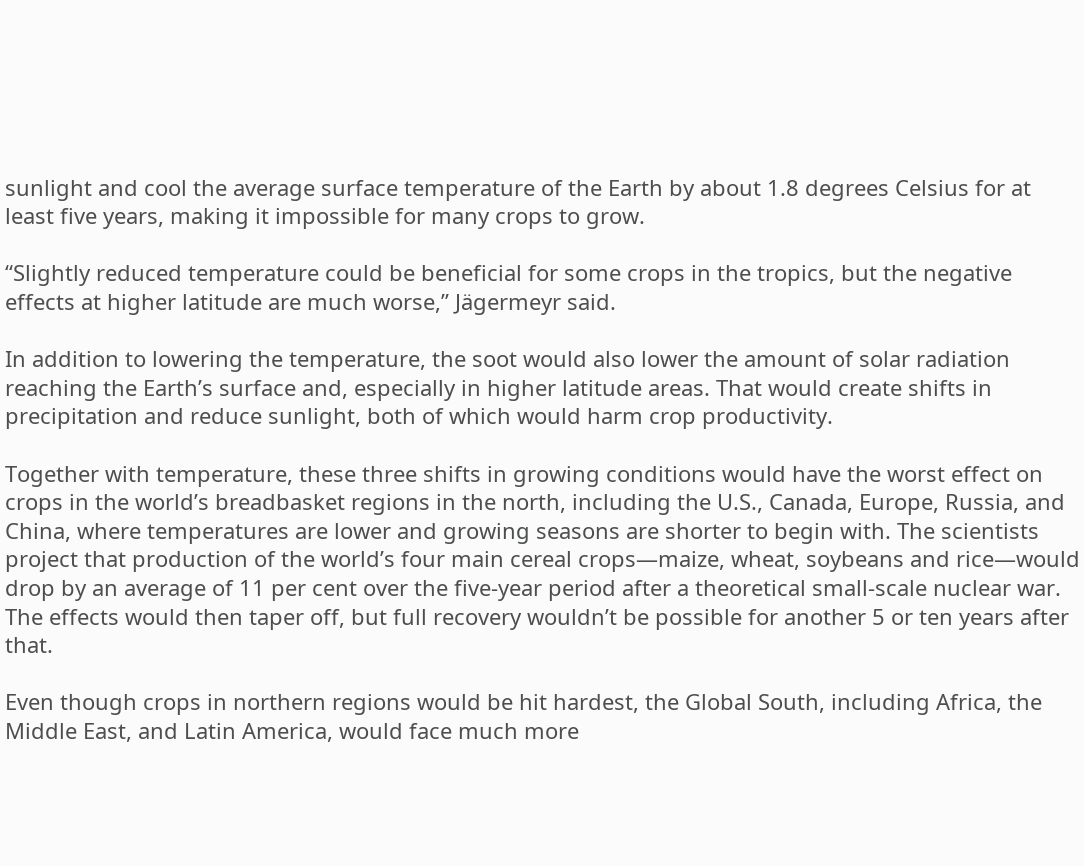sunlight and cool the average surface temperature of the Earth by about 1.8 degrees Celsius for at least five years, making it impossible for many crops to grow.

“Slightly reduced temperature could be beneficial for some crops in the tropics, but the negative effects at higher latitude are much worse,” Jägermeyr said.

In addition to lowering the temperature, the soot would also lower the amount of solar radiation reaching the Earth’s surface and, especially in higher latitude areas. That would create shifts in precipitation and reduce sunlight, both of which would harm crop productivity.

Together with temperature, these three shifts in growing conditions would have the worst effect on crops in the world’s breadbasket regions in the north, including the U.S., Canada, Europe, Russia, and China, where temperatures are lower and growing seasons are shorter to begin with. The scientists project that production of the world’s four main cereal crops—maize, wheat, soybeans and rice—would drop by an average of 11 per cent over the five-year period after a theoretical small-scale nuclear war. The effects would then taper off, but full recovery wouldn’t be possible for another 5 or ten years after that.

Even though crops in northern regions would be hit hardest, the Global South, including Africa, the Middle East, and Latin America, would face much more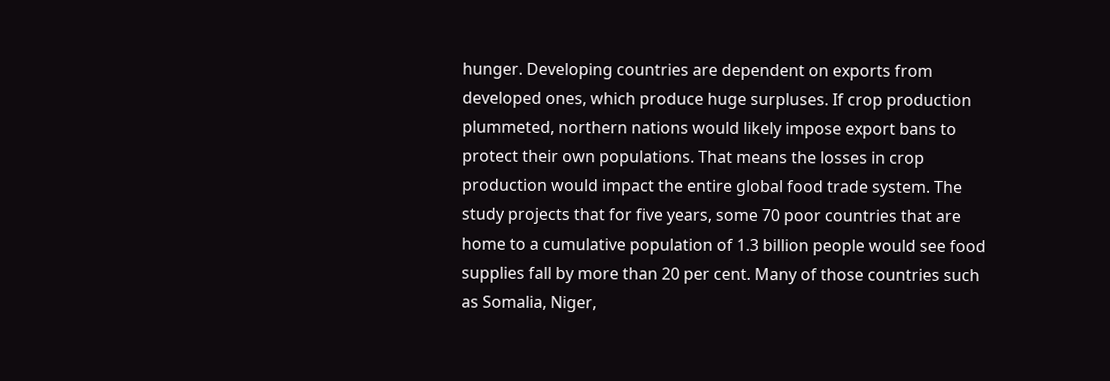hunger. Developing countries are dependent on exports from developed ones, which produce huge surpluses. If crop production plummeted, northern nations would likely impose export bans to protect their own populations. That means the losses in crop production would impact the entire global food trade system. The study projects that for five years, some 70 poor countries that are home to a cumulative population of 1.3 billion people would see food supplies fall by more than 20 per cent. Many of those countries such as Somalia, Niger,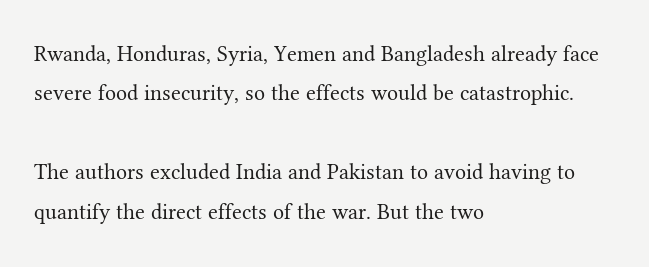Rwanda, Honduras, Syria, Yemen and Bangladesh already face severe food insecurity, so the effects would be catastrophic.

The authors excluded India and Pakistan to avoid having to quantify the direct effects of the war. But the two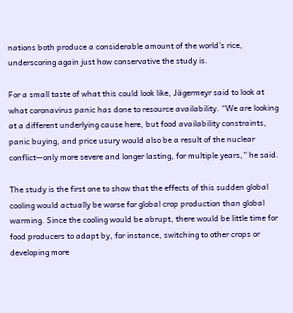nations both produce a considerable amount of the world’s rice, underscoring again just how conservative the study is.

For a small taste of what this could look like, Jägermeyr said to look at what coronavirus panic has done to resource availability. “We are looking at a different underlying cause here, but food availability constraints, panic buying, and price usury would also be a result of the nuclear conflict—only more severe and longer lasting, for multiple years,” he said.

The study is the first one to show that the effects of this sudden global cooling would actually be worse for global crop production than global warming. Since the cooling would be abrupt, there would be little time for food producers to adapt by, for instance, switching to other crops or developing more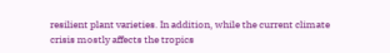resilient plant varieties. In addition, while the current climate crisis mostly affects the tropics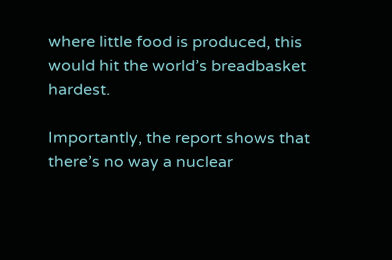where little food is produced, this would hit the world’s breadbasket hardest.

Importantly, the report shows that there’s no way a nuclear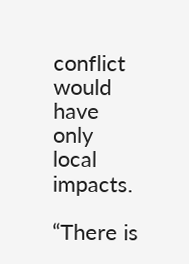conflict would have only local impacts.

“There is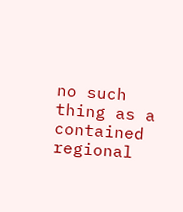no such thing as a contained regional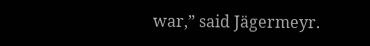war,” said Jägermeyr.